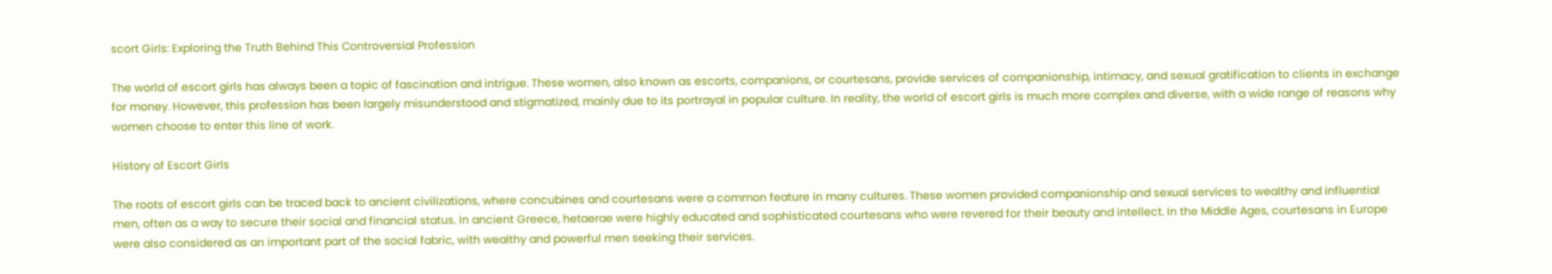scort Girls: Exploring the Truth Behind This Controversial Profession

The world of escort girls has always been a topic of fascination and intrigue. These women, also known as escorts, companions, or courtesans, provide services of companionship, intimacy, and sexual gratification to clients in exchange for money. However, this profession has been largely misunderstood and stigmatized, mainly due to its portrayal in popular culture. In reality, the world of escort girls is much more complex and diverse, with a wide range of reasons why women choose to enter this line of work.

History of Escort Girls

The roots of escort girls can be traced back to ancient civilizations, where concubines and courtesans were a common feature in many cultures. These women provided companionship and sexual services to wealthy and influential men, often as a way to secure their social and financial status. In ancient Greece, hetaerae were highly educated and sophisticated courtesans who were revered for their beauty and intellect. In the Middle Ages, courtesans in Europe were also considered as an important part of the social fabric, with wealthy and powerful men seeking their services.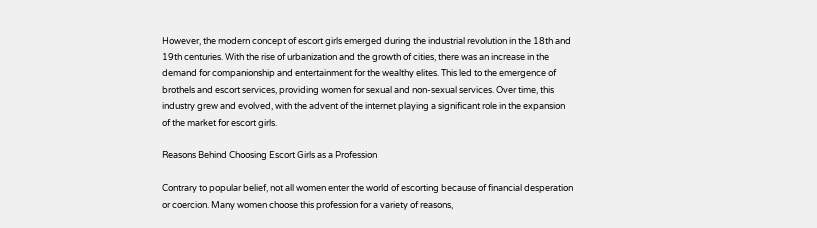However, the modern concept of escort girls emerged during the industrial revolution in the 18th and 19th centuries. With the rise of urbanization and the growth of cities, there was an increase in the demand for companionship and entertainment for the wealthy elites. This led to the emergence of brothels and escort services, providing women for sexual and non-sexual services. Over time, this industry grew and evolved, with the advent of the internet playing a significant role in the expansion of the market for escort girls.

Reasons Behind Choosing Escort Girls as a Profession

Contrary to popular belief, not all women enter the world of escorting because of financial desperation or coercion. Many women choose this profession for a variety of reasons,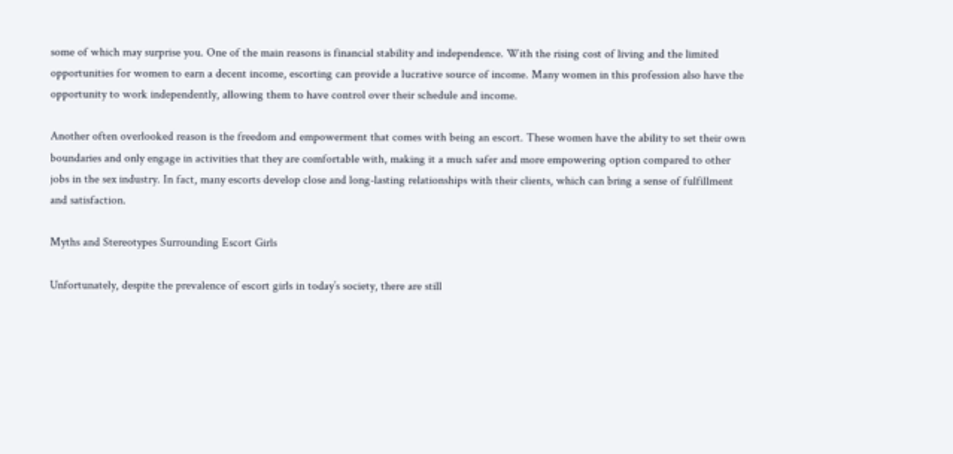some of which may surprise you. One of the main reasons is financial stability and independence. With the rising cost of living and the limited opportunities for women to earn a decent income, escorting can provide a lucrative source of income. Many women in this profession also have the opportunity to work independently, allowing them to have control over their schedule and income.

Another often overlooked reason is the freedom and empowerment that comes with being an escort. These women have the ability to set their own boundaries and only engage in activities that they are comfortable with, making it a much safer and more empowering option compared to other jobs in the sex industry. In fact, many escorts develop close and long-lasting relationships with their clients, which can bring a sense of fulfillment and satisfaction.

Myths and Stereotypes Surrounding Escort Girls

Unfortunately, despite the prevalence of escort girls in today’s society, there are still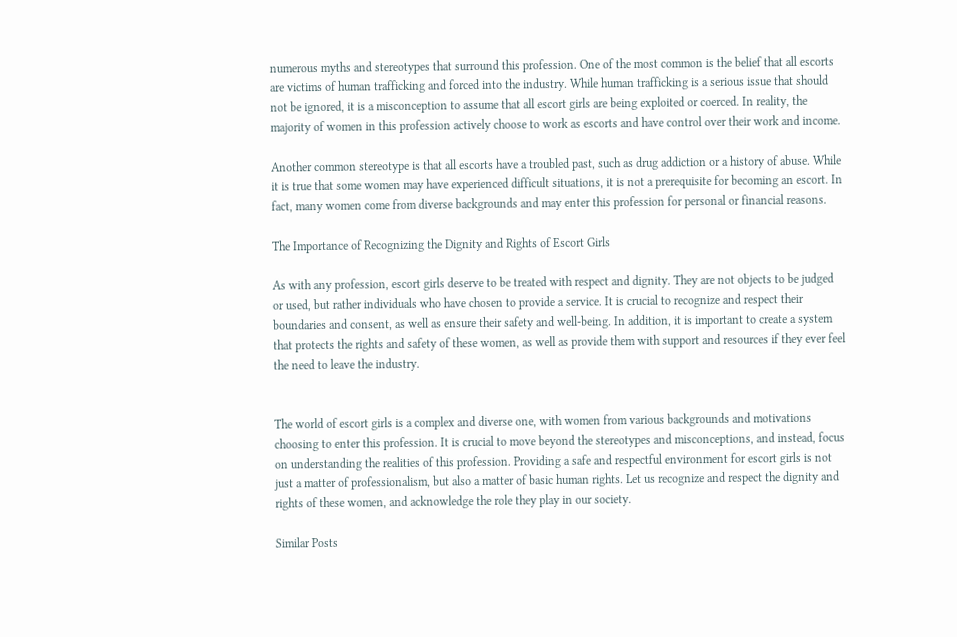numerous myths and stereotypes that surround this profession. One of the most common is the belief that all escorts are victims of human trafficking and forced into the industry. While human trafficking is a serious issue that should not be ignored, it is a misconception to assume that all escort girls are being exploited or coerced. In reality, the majority of women in this profession actively choose to work as escorts and have control over their work and income.

Another common stereotype is that all escorts have a troubled past, such as drug addiction or a history of abuse. While it is true that some women may have experienced difficult situations, it is not a prerequisite for becoming an escort. In fact, many women come from diverse backgrounds and may enter this profession for personal or financial reasons.

The Importance of Recognizing the Dignity and Rights of Escort Girls

As with any profession, escort girls deserve to be treated with respect and dignity. They are not objects to be judged or used, but rather individuals who have chosen to provide a service. It is crucial to recognize and respect their boundaries and consent, as well as ensure their safety and well-being. In addition, it is important to create a system that protects the rights and safety of these women, as well as provide them with support and resources if they ever feel the need to leave the industry.


The world of escort girls is a complex and diverse one, with women from various backgrounds and motivations choosing to enter this profession. It is crucial to move beyond the stereotypes and misconceptions, and instead, focus on understanding the realities of this profession. Providing a safe and respectful environment for escort girls is not just a matter of professionalism, but also a matter of basic human rights. Let us recognize and respect the dignity and rights of these women, and acknowledge the role they play in our society.

Similar Posts